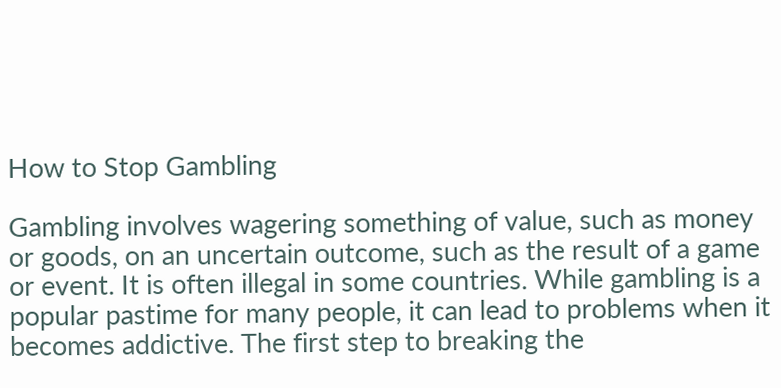How to Stop Gambling

Gambling involves wagering something of value, such as money or goods, on an uncertain outcome, such as the result of a game or event. It is often illegal in some countries. While gambling is a popular pastime for many people, it can lead to problems when it becomes addictive. The first step to breaking the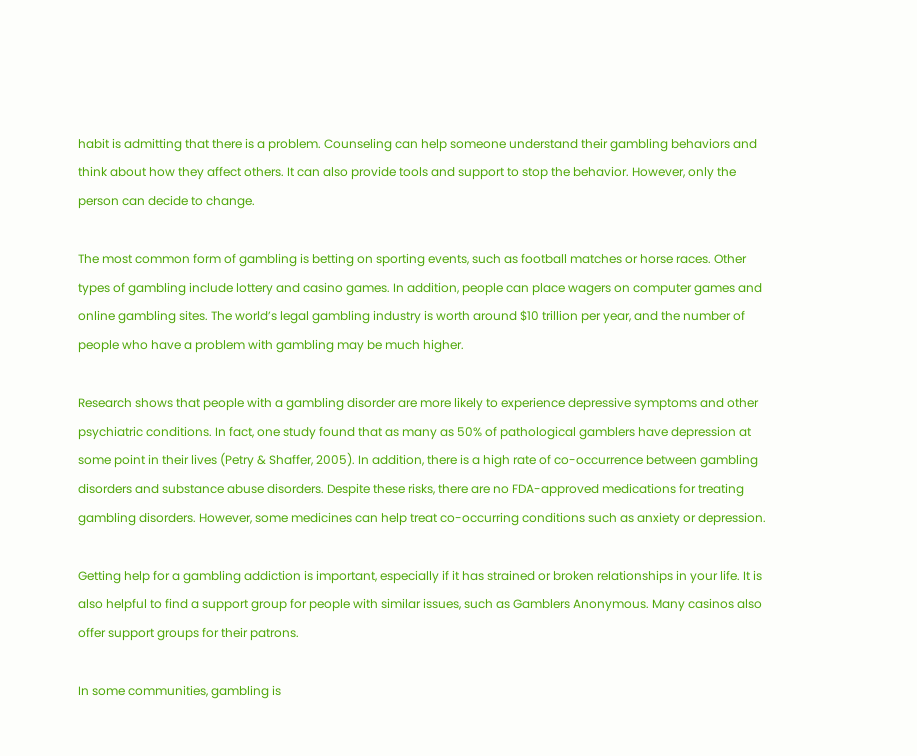habit is admitting that there is a problem. Counseling can help someone understand their gambling behaviors and think about how they affect others. It can also provide tools and support to stop the behavior. However, only the person can decide to change.

The most common form of gambling is betting on sporting events, such as football matches or horse races. Other types of gambling include lottery and casino games. In addition, people can place wagers on computer games and online gambling sites. The world’s legal gambling industry is worth around $10 trillion per year, and the number of people who have a problem with gambling may be much higher.

Research shows that people with a gambling disorder are more likely to experience depressive symptoms and other psychiatric conditions. In fact, one study found that as many as 50% of pathological gamblers have depression at some point in their lives (Petry & Shaffer, 2005). In addition, there is a high rate of co-occurrence between gambling disorders and substance abuse disorders. Despite these risks, there are no FDA-approved medications for treating gambling disorders. However, some medicines can help treat co-occurring conditions such as anxiety or depression.

Getting help for a gambling addiction is important, especially if it has strained or broken relationships in your life. It is also helpful to find a support group for people with similar issues, such as Gamblers Anonymous. Many casinos also offer support groups for their patrons.

In some communities, gambling is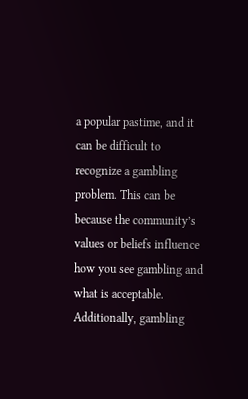a popular pastime, and it can be difficult to recognize a gambling problem. This can be because the community’s values or beliefs influence how you see gambling and what is acceptable. Additionally, gambling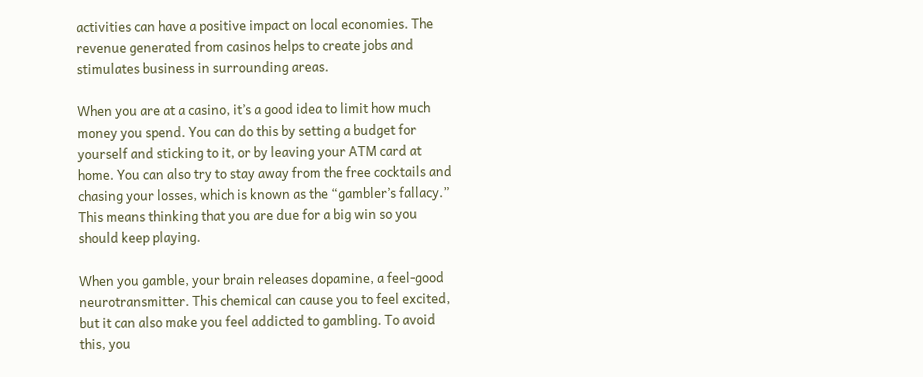activities can have a positive impact on local economies. The revenue generated from casinos helps to create jobs and stimulates business in surrounding areas.

When you are at a casino, it’s a good idea to limit how much money you spend. You can do this by setting a budget for yourself and sticking to it, or by leaving your ATM card at home. You can also try to stay away from the free cocktails and chasing your losses, which is known as the “gambler’s fallacy.” This means thinking that you are due for a big win so you should keep playing.

When you gamble, your brain releases dopamine, a feel-good neurotransmitter. This chemical can cause you to feel excited, but it can also make you feel addicted to gambling. To avoid this, you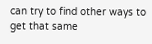can try to find other ways to get that same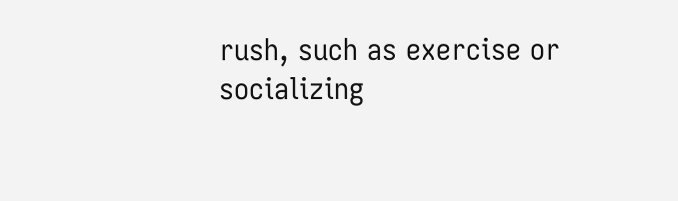rush, such as exercise or socializing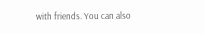with friends. You can also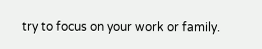try to focus on your work or family.